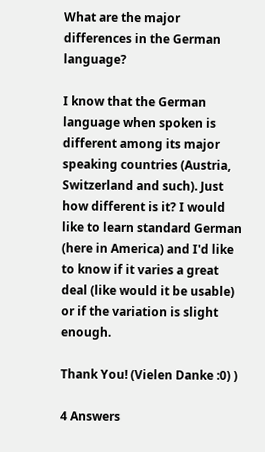What are the major differences in the German language?

I know that the German language when spoken is different among its major speaking countries (Austria, Switzerland and such). Just how different is it? I would like to learn standard German (here in America) and I'd like to know if it varies a great deal (like would it be usable) or if the variation is slight enough.

Thank You! (Vielen Danke :0) )

4 Answers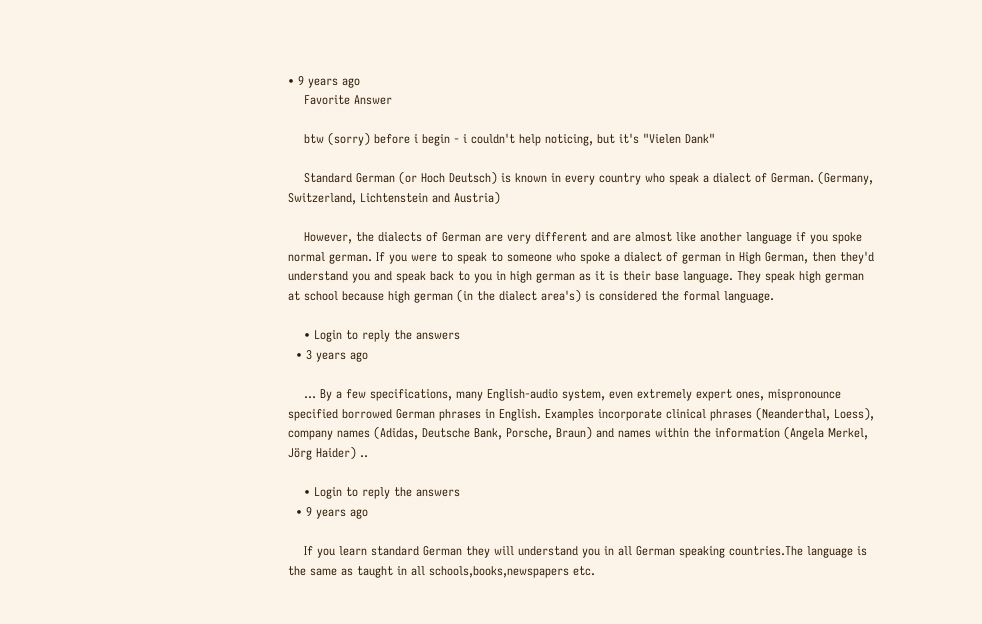• 9 years ago
    Favorite Answer

    btw (sorry) before i begin - i couldn't help noticing, but it's "Vielen Dank"

    Standard German (or Hoch Deutsch) is known in every country who speak a dialect of German. (Germany, Switzerland, Lichtenstein and Austria)

    However, the dialects of German are very different and are almost like another language if you spoke normal german. If you were to speak to someone who spoke a dialect of german in High German, then they'd understand you and speak back to you in high german as it is their base language. They speak high german at school because high german (in the dialect area's) is considered the formal language.

    • Login to reply the answers
  • 3 years ago

    ... By a few specifications, many English-audio system, even extremely expert ones, mispronounce specified borrowed German phrases in English. Examples incorporate clinical phrases (Neanderthal, Loess), company names (Adidas, Deutsche Bank, Porsche, Braun) and names within the information (Angela Merkel, Jörg Haider) ..

    • Login to reply the answers
  • 9 years ago

    If you learn standard German they will understand you in all German speaking countries.The language is the same as taught in all schools,books,newspapers etc.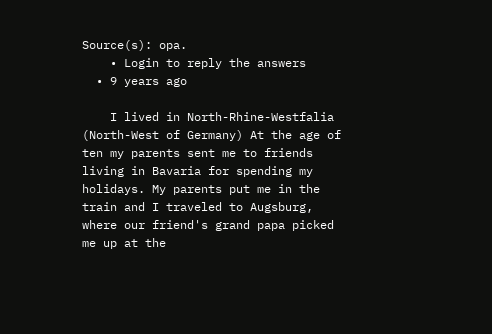Source(s): opa.
    • Login to reply the answers
  • 9 years ago

    I lived in North-Rhine-Westfalia (North-West of Germany) At the age of ten my parents sent me to friends living in Bavaria for spending my holidays. My parents put me in the train and I traveled to Augsburg, where our friend's grand papa picked me up at the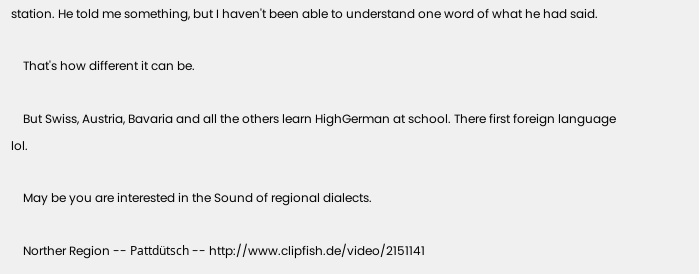station. He told me something, but I haven't been able to understand one word of what he had said.

    That's how different it can be.

    But Swiss, Austria, Bavaria and all the others learn HighGerman at school. There first foreign language lol.

    May be you are interested in the Sound of regional dialects.

    Norther Region -- Pattdütsch -- http://www.clipfish.de/video/2151141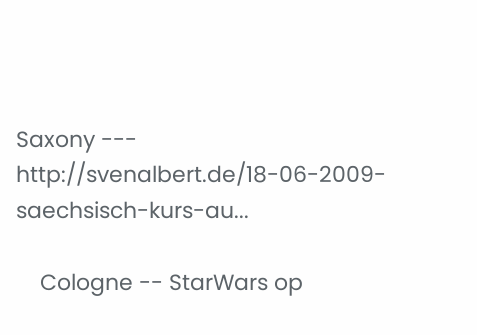Saxony --- http://svenalbert.de/18-06-2009-saechsisch-kurs-au...

    Cologne -- StarWars op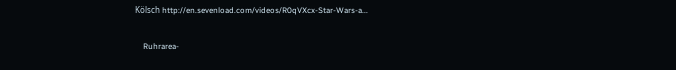Kölsch http://en.sevenload.com/videos/R0qVXcx-Star-Wars-a...

    Ruhrarea-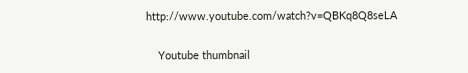http://www.youtube.com/watch?v=QBKq8Q8seLA

    Youtube thumbnail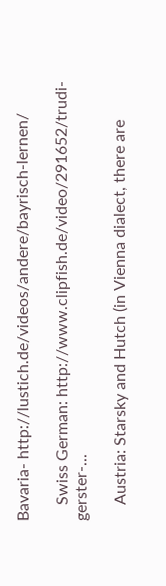Bavaria- http://lustich.de/videos/andere/bayrisch-lernen/

    Swiss German: http://www.clipfish.de/video/291652/trudi-gerster-...

    Austria: Starsky and Hutch (in Vienna dialect, there are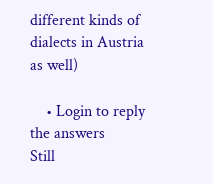different kinds of dialects in Austria as well)

    • Login to reply the answers
Still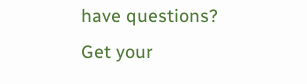have questions? Get your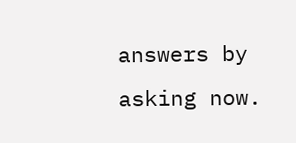answers by asking now.